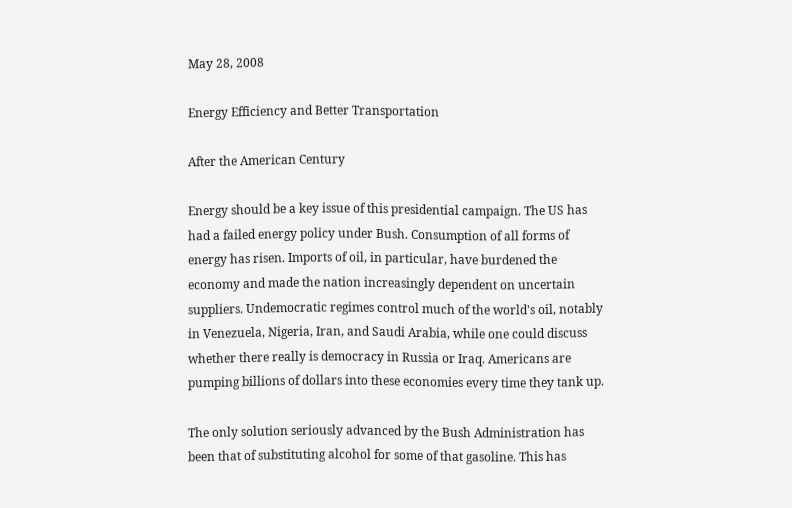May 28, 2008

Energy Efficiency and Better Transportation

After the American Century

Energy should be a key issue of this presidential campaign. The US has had a failed energy policy under Bush. Consumption of all forms of energy has risen. Imports of oil, in particular, have burdened the economy and made the nation increasingly dependent on uncertain suppliers. Undemocratic regimes control much of the world's oil, notably in Venezuela, Nigeria, Iran, and Saudi Arabia, while one could discuss whether there really is democracy in Russia or Iraq. Americans are pumping billions of dollars into these economies every time they tank up.

The only solution seriously advanced by the Bush Administration has been that of substituting alcohol for some of that gasoline. This has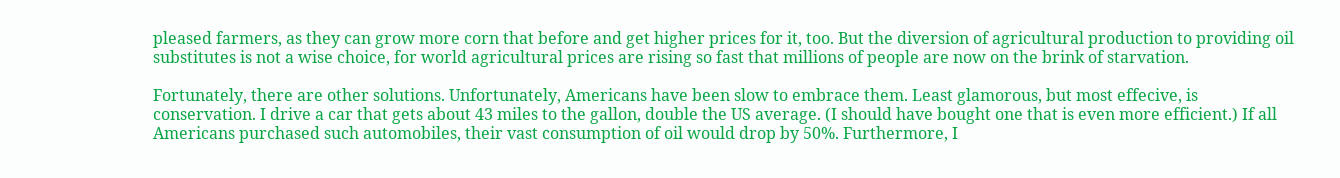pleased farmers, as they can grow more corn that before and get higher prices for it, too. But the diversion of agricultural production to providing oil substitutes is not a wise choice, for world agricultural prices are rising so fast that millions of people are now on the brink of starvation.

Fortunately, there are other solutions. Unfortunately, Americans have been slow to embrace them. Least glamorous, but most effecive, is conservation. I drive a car that gets about 43 miles to the gallon, double the US average. (I should have bought one that is even more efficient.) If all Americans purchased such automobiles, their vast consumption of oil would drop by 50%. Furthermore, I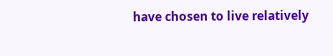have chosen to live relatively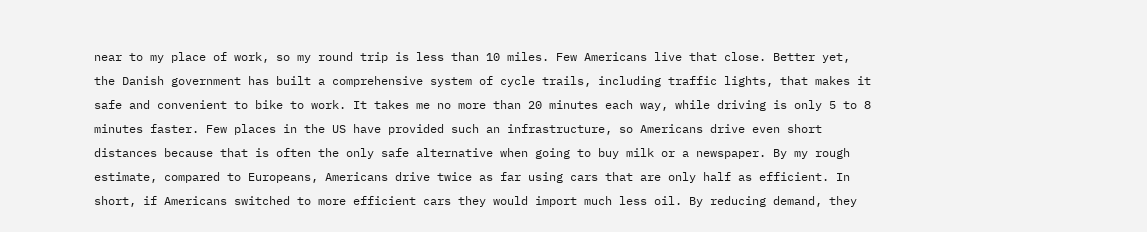near to my place of work, so my round trip is less than 10 miles. Few Americans live that close. Better yet, the Danish government has built a comprehensive system of cycle trails, including traffic lights, that makes it safe and convenient to bike to work. It takes me no more than 20 minutes each way, while driving is only 5 to 8 minutes faster. Few places in the US have provided such an infrastructure, so Americans drive even short distances because that is often the only safe alternative when going to buy milk or a newspaper. By my rough estimate, compared to Europeans, Americans drive twice as far using cars that are only half as efficient. In short, if Americans switched to more efficient cars they would import much less oil. By reducing demand, they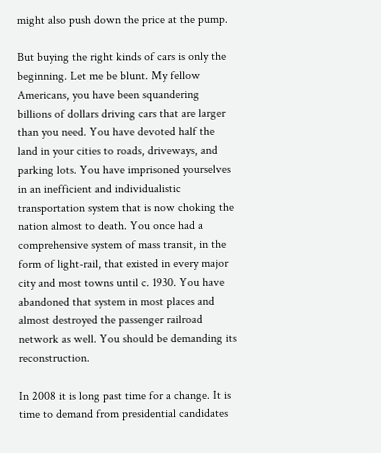might also push down the price at the pump.

But buying the right kinds of cars is only the beginning. Let me be blunt. My fellow Americans, you have been squandering billions of dollars driving cars that are larger than you need. You have devoted half the land in your cities to roads, driveways, and parking lots. You have imprisoned yourselves in an inefficient and individualistic transportation system that is now choking the nation almost to death. You once had a comprehensive system of mass transit, in the form of light-rail, that existed in every major city and most towns until c. 1930. You have abandoned that system in most places and almost destroyed the passenger railroad network as well. You should be demanding its reconstruction.

In 2008 it is long past time for a change. It is time to demand from presidential candidates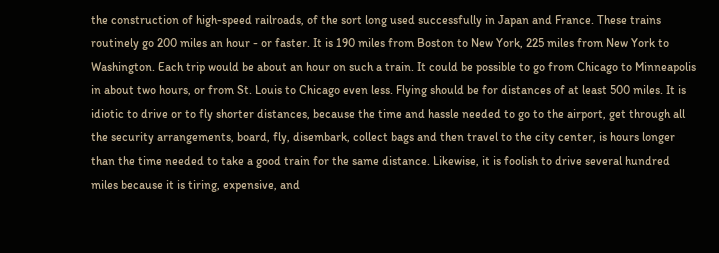the construction of high-speed railroads, of the sort long used successfully in Japan and France. These trains routinely go 200 miles an hour - or faster. It is 190 miles from Boston to New York, 225 miles from New York to Washington. Each trip would be about an hour on such a train. It could be possible to go from Chicago to Minneapolis in about two hours, or from St. Louis to Chicago even less. Flying should be for distances of at least 500 miles. It is idiotic to drive or to fly shorter distances, because the time and hassle needed to go to the airport, get through all the security arrangements, board, fly, disembark, collect bags and then travel to the city center, is hours longer than the time needed to take a good train for the same distance. Likewise, it is foolish to drive several hundred miles because it is tiring, expensive, and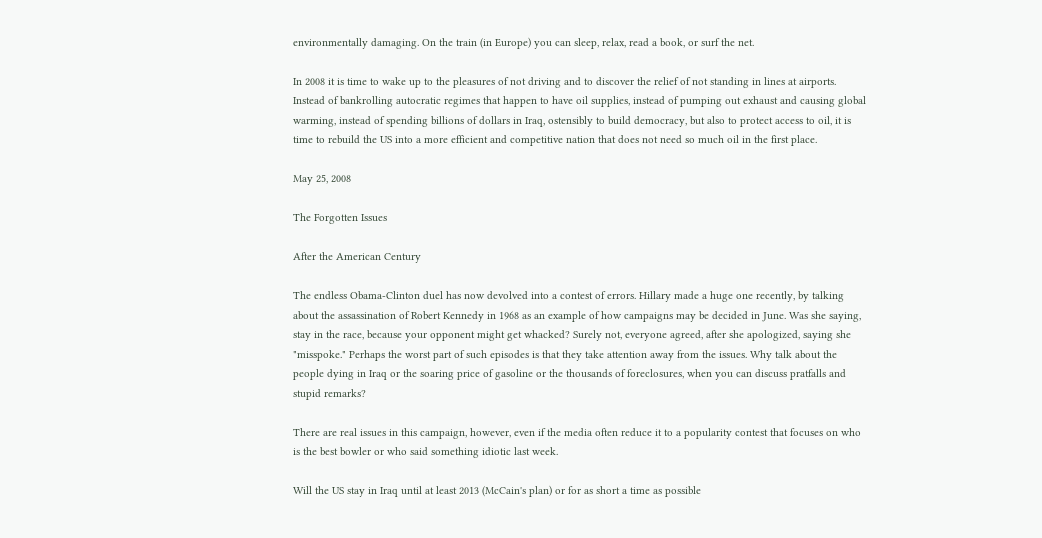environmentally damaging. On the train (in Europe) you can sleep, relax, read a book, or surf the net.

In 2008 it is time to wake up to the pleasures of not driving and to discover the relief of not standing in lines at airports. Instead of bankrolling autocratic regimes that happen to have oil supplies, instead of pumping out exhaust and causing global warming, instead of spending billions of dollars in Iraq, ostensibly to build democracy, but also to protect access to oil, it is time to rebuild the US into a more efficient and competitive nation that does not need so much oil in the first place.

May 25, 2008

The Forgotten Issues

After the American Century

The endless Obama-Clinton duel has now devolved into a contest of errors. Hillary made a huge one recently, by talking about the assassination of Robert Kennedy in 1968 as an example of how campaigns may be decided in June. Was she saying, stay in the race, because your opponent might get whacked? Surely not, everyone agreed, after she apologized, saying she "misspoke." Perhaps the worst part of such episodes is that they take attention away from the issues. Why talk about the people dying in Iraq or the soaring price of gasoline or the thousands of foreclosures, when you can discuss pratfalls and stupid remarks?

There are real issues in this campaign, however, even if the media often reduce it to a popularity contest that focuses on who is the best bowler or who said something idiotic last week.

Will the US stay in Iraq until at least 2013 (McCain's plan) or for as short a time as possible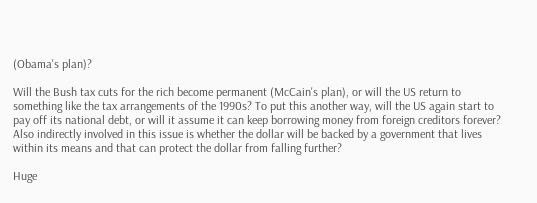(Obama's plan)?

Will the Bush tax cuts for the rich become permanent (McCain's plan), or will the US return to something like the tax arrangements of the 1990s? To put this another way, will the US again start to pay off its national debt, or will it assume it can keep borrowing money from foreign creditors forever? Also indirectly involved in this issue is whether the dollar will be backed by a government that lives within its means and that can protect the dollar from falling further?

Huge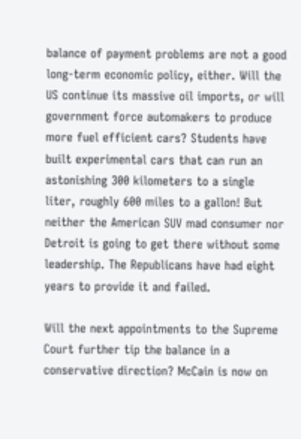balance of payment problems are not a good long-term economic policy, either. Will the US continue its massive oil imports, or will government force automakers to produce more fuel efficient cars? Students have built experimental cars that can run an astonishing 300 kilometers to a single liter, roughly 600 miles to a gallon! But neither the American SUV mad consumer nor Detroit is going to get there without some leadership. The Republicans have had eight years to provide it and failed.

Will the next appointments to the Supreme Court further tip the balance in a conservative direction? McCain is now on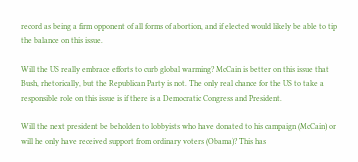record as being a firm opponent of all forms of abortion, and if elected would likely be able to tip the balance on this issue.

Will the US really embrace efforts to curb global warming? McCain is better on this issue that Bush, rhetorically, but the Republican Party is not. The only real chance for the US to take a responsible role on this issue is if there is a Democratic Congress and President.

Will the next president be beholden to lobbyists who have donated to his campaign (McCain) or will he only have received support from ordinary voters (Obama)? This has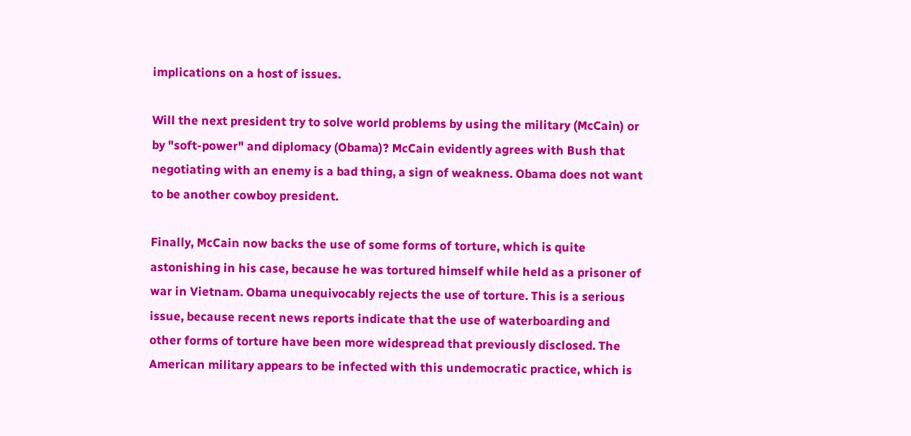implications on a host of issues.

Will the next president try to solve world problems by using the military (McCain) or by "soft-power" and diplomacy (Obama)? McCain evidently agrees with Bush that negotiating with an enemy is a bad thing, a sign of weakness. Obama does not want to be another cowboy president.

Finally, McCain now backs the use of some forms of torture, which is quite astonishing in his case, because he was tortured himself while held as a prisoner of war in Vietnam. Obama unequivocably rejects the use of torture. This is a serious issue, because recent news reports indicate that the use of waterboarding and other forms of torture have been more widespread that previously disclosed. The American military appears to be infected with this undemocratic practice, which is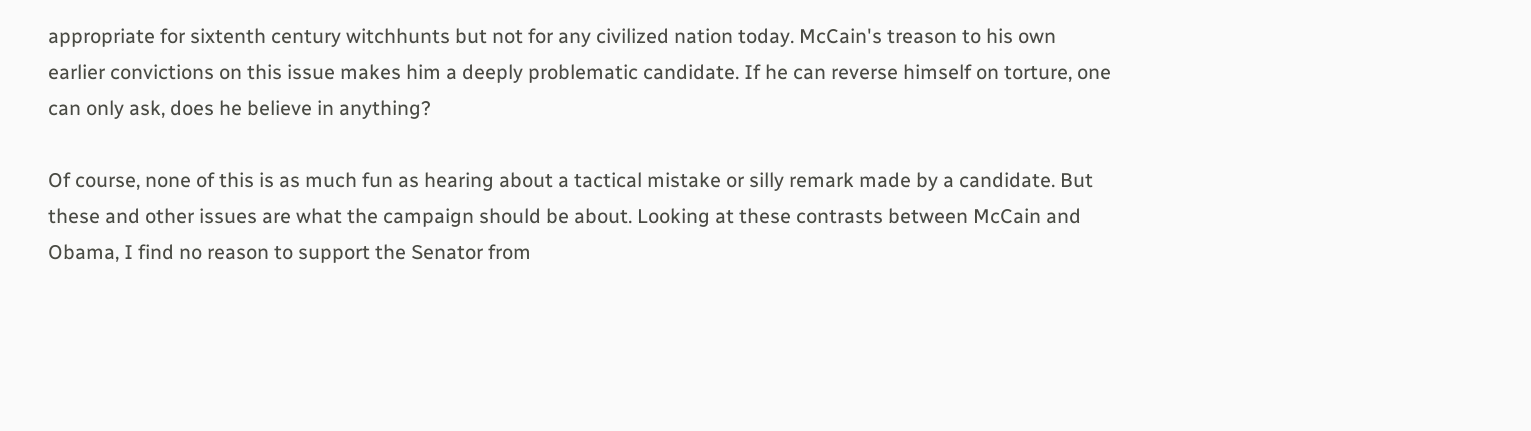appropriate for sixtenth century witchhunts but not for any civilized nation today. McCain's treason to his own earlier convictions on this issue makes him a deeply problematic candidate. If he can reverse himself on torture, one can only ask, does he believe in anything?

Of course, none of this is as much fun as hearing about a tactical mistake or silly remark made by a candidate. But these and other issues are what the campaign should be about. Looking at these contrasts between McCain and Obama, I find no reason to support the Senator from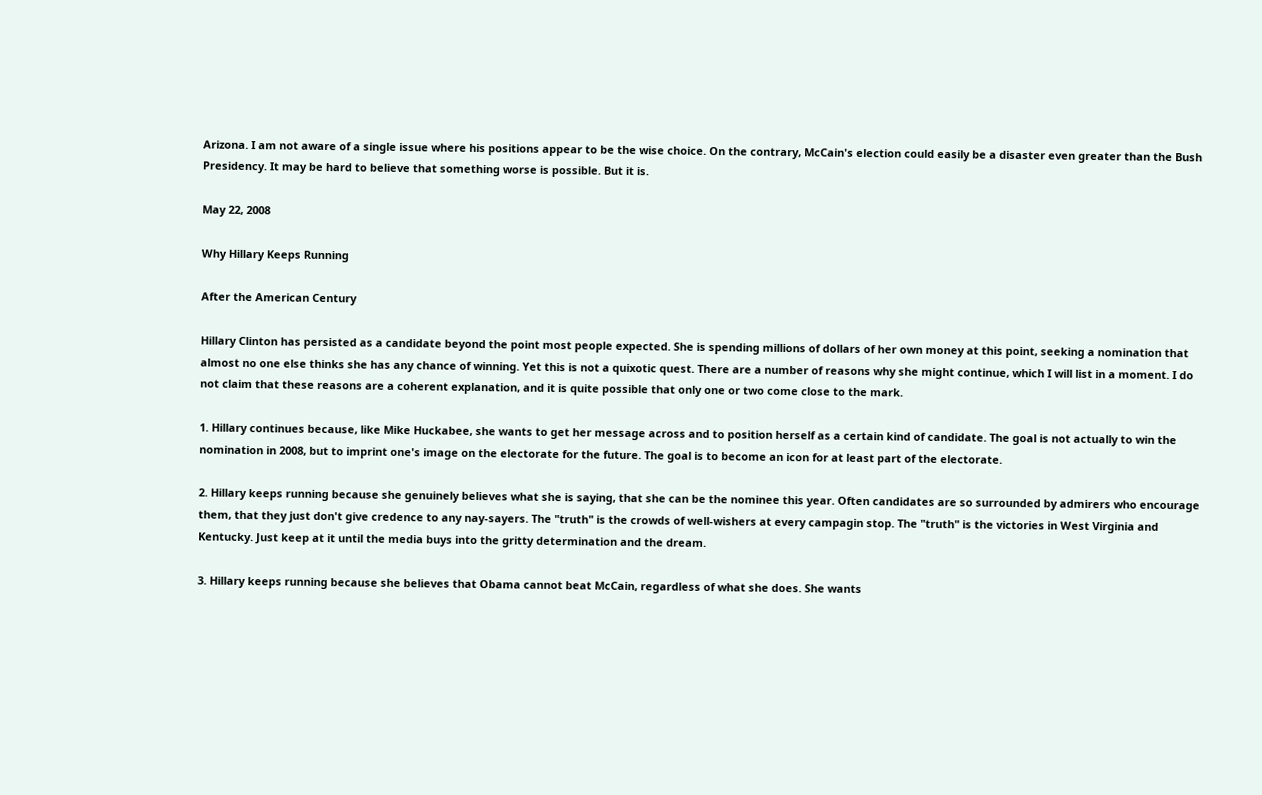Arizona. I am not aware of a single issue where his positions appear to be the wise choice. On the contrary, McCain's election could easily be a disaster even greater than the Bush Presidency. It may be hard to believe that something worse is possible. But it is.

May 22, 2008

Why Hillary Keeps Running

After the American Century

Hillary Clinton has persisted as a candidate beyond the point most people expected. She is spending millions of dollars of her own money at this point, seeking a nomination that almost no one else thinks she has any chance of winning. Yet this is not a quixotic quest. There are a number of reasons why she might continue, which I will list in a moment. I do not claim that these reasons are a coherent explanation, and it is quite possible that only one or two come close to the mark.

1. Hillary continues because, like Mike Huckabee, she wants to get her message across and to position herself as a certain kind of candidate. The goal is not actually to win the nomination in 2008, but to imprint one's image on the electorate for the future. The goal is to become an icon for at least part of the electorate.

2. Hillary keeps running because she genuinely believes what she is saying, that she can be the nominee this year. Often candidates are so surrounded by admirers who encourage them, that they just don't give credence to any nay-sayers. The "truth" is the crowds of well-wishers at every campagin stop. The "truth" is the victories in West Virginia and Kentucky. Just keep at it until the media buys into the gritty determination and the dream.

3. Hillary keeps running because she believes that Obama cannot beat McCain, regardless of what she does. She wants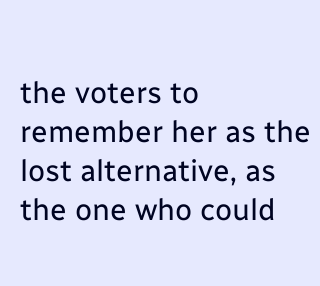the voters to remember her as the lost alternative, as the one who could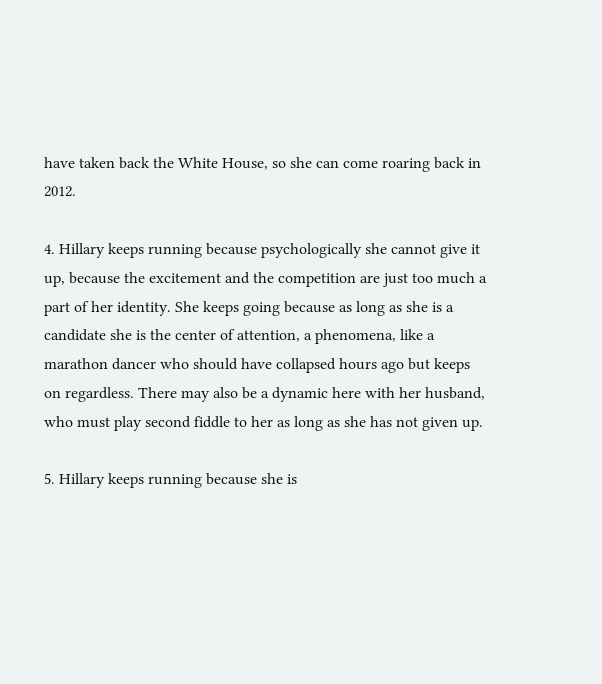have taken back the White House, so she can come roaring back in 2012.

4. Hillary keeps running because psychologically she cannot give it up, because the excitement and the competition are just too much a part of her identity. She keeps going because as long as she is a candidate she is the center of attention, a phenomena, like a marathon dancer who should have collapsed hours ago but keeps on regardless. There may also be a dynamic here with her husband, who must play second fiddle to her as long as she has not given up.

5. Hillary keeps running because she is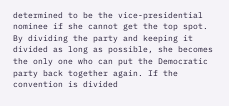determined to be the vice-presidential nominee if she cannot get the top spot. By dividing the party and keeping it divided as long as possible, she becomes the only one who can put the Democratic party back together again. If the convention is divided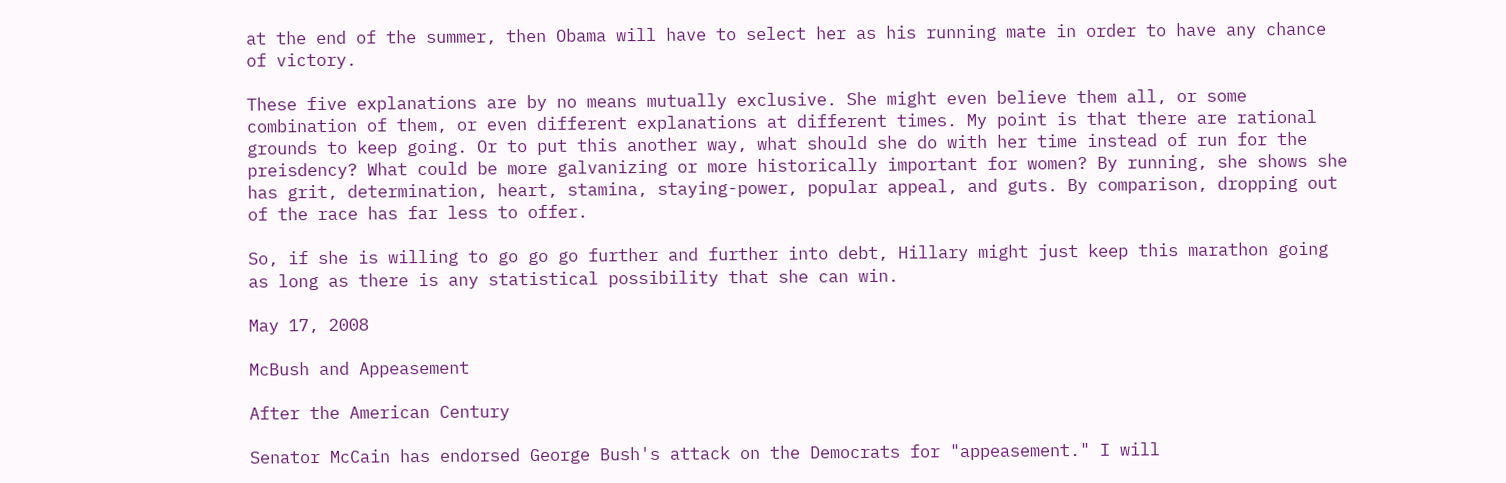at the end of the summer, then Obama will have to select her as his running mate in order to have any chance of victory.

These five explanations are by no means mutually exclusive. She might even believe them all, or some combination of them, or even different explanations at different times. My point is that there are rational grounds to keep going. Or to put this another way, what should she do with her time instead of run for the preisdency? What could be more galvanizing or more historically important for women? By running, she shows she has grit, determination, heart, stamina, staying-power, popular appeal, and guts. By comparison, dropping out of the race has far less to offer.

So, if she is willing to go go go further and further into debt, Hillary might just keep this marathon going as long as there is any statistical possibility that she can win.

May 17, 2008

McBush and Appeasement

After the American Century

Senator McCain has endorsed George Bush's attack on the Democrats for "appeasement." I will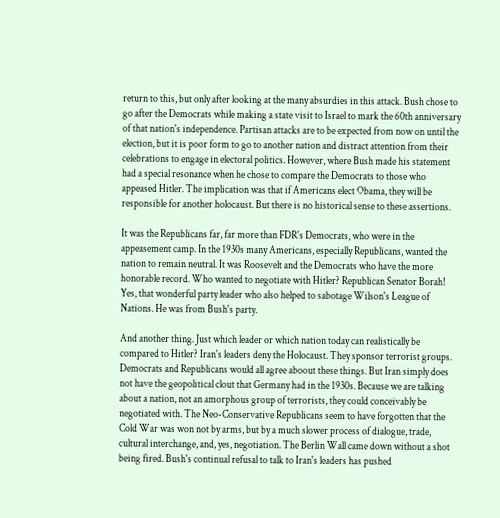return to this, but only after looking at the many absurdies in this attack. Bush chose to go after the Democrats while making a state visit to Israel to mark the 60th anniversary of that nation's independence. Partisan attacks are to be expected from now on until the election, but it is poor form to go to another nation and distract attention from their celebrations to engage in electoral politics. However, where Bush made his statement had a special resonance when he chose to compare the Democrats to those who appeased Hitler. The implication was that if Americans elect Obama, they will be responsible for another holocaust. But there is no historical sense to these assertions.

It was the Republicans far, far more than FDR's Democrats, who were in the appeasement camp. In the 1930s many Americans, especially Republicans, wanted the nation to remain neutral. It was Roosevelt and the Democrats who have the more honorable record. Who wanted to negotiate with Hitler? Republican Senator Borah! Yes, that wonderful party leader who also helped to sabotage Wilson's League of Nations. He was from Bush's party.

And another thing. Just which leader or which nation today can realistically be compared to Hitler? Iran's leaders deny the Holocaust. They sponsor terrorist groups. Democrats and Republicans would all agree aboout these things. But Iran simply does not have the geopolitical clout that Germany had in the 1930s. Because we are talking about a nation, not an amorphous group of terrorists, they could conceivably be negotiated with. The Neo-Conservative Republicans seem to have forgotten that the Cold War was won not by arms, but by a much slower process of dialogue, trade, cultural interchange, and, yes, negotiation. The Berlin Wall came down without a shot being fired. Bush's continual refusal to talk to Iran's leaders has pushed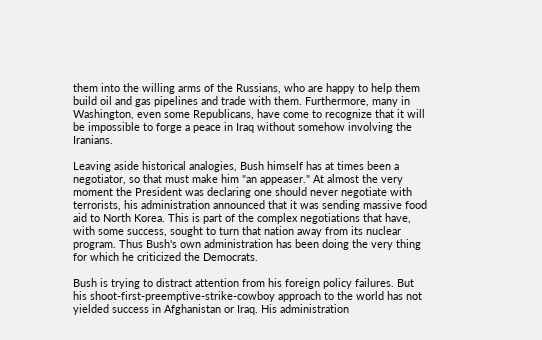them into the willing arms of the Russians, who are happy to help them build oil and gas pipelines and trade with them. Furthermore, many in Washington, even some Republicans, have come to recognize that it will be impossible to forge a peace in Iraq without somehow involving the Iranians.

Leaving aside historical analogies, Bush himself has at times been a negotiator, so that must make him "an appeaser." At almost the very moment the President was declaring one should never negotiate with terrorists, his administration announced that it was sending massive food aid to North Korea. This is part of the complex negotiations that have, with some success, sought to turn that nation away from its nuclear program. Thus Bush's own administration has been doing the very thing for which he criticized the Democrats.

Bush is trying to distract attention from his foreign policy failures. But his shoot-first-preemptive-strike-cowboy approach to the world has not yielded success in Afghanistan or Iraq. His administration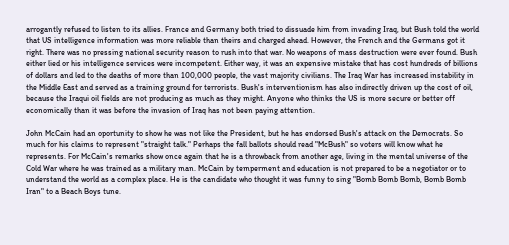arrogantly refused to listen to its allies. France and Germany both tried to dissuade him from invading Iraq, but Bush told the world that US intelligence information was more reliable than theirs and charged ahead. However, the French and the Germans got it right. There was no pressing national security reason to rush into that war. No weapons of mass destruction were ever found. Bush either lied or his intelligence services were incompetent. Either way, it was an expensive mistake that has cost hundreds of billions of dollars and led to the deaths of more than 100,000 people, the vast majority civilians. The Iraq War has increased instability in the Middle East and served as a training ground for terrorists. Bush's interventionism has also indirectly driven up the cost of oil, because the Iraqui oil fields are not producing as much as they might. Anyone who thinks the US is more secure or better off economically than it was before the invasion of Iraq has not been paying attention.

John McCain had an oportunity to show he was not like the President, but he has endorsed Bush's attack on the Democrats. So much for his claims to represent "straight talk." Perhaps the fall ballots should read "McBush" so voters will know what he represents. For McCain's remarks show once again that he is a throwback from another age, living in the mental universe of the Cold War where he was trained as a military man. McCain by temperment and education is not prepared to be a negotiator or to understand the world as a complex place. He is the candidate who thought it was funny to sing "Bomb Bomb Bomb, Bomb Bomb Iran" to a Beach Boys tune.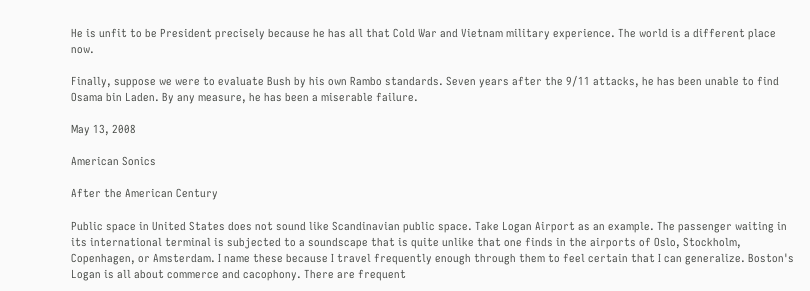He is unfit to be President precisely because he has all that Cold War and Vietnam military experience. The world is a different place now.

Finally, suppose we were to evaluate Bush by his own Rambo standards. Seven years after the 9/11 attacks, he has been unable to find Osama bin Laden. By any measure, he has been a miserable failure.

May 13, 2008

American Sonics

After the American Century

Public space in United States does not sound like Scandinavian public space. Take Logan Airport as an example. The passenger waiting in its international terminal is subjected to a soundscape that is quite unlike that one finds in the airports of Oslo, Stockholm, Copenhagen, or Amsterdam. I name these because I travel frequently enough through them to feel certain that I can generalize. Boston's Logan is all about commerce and cacophony. There are frequent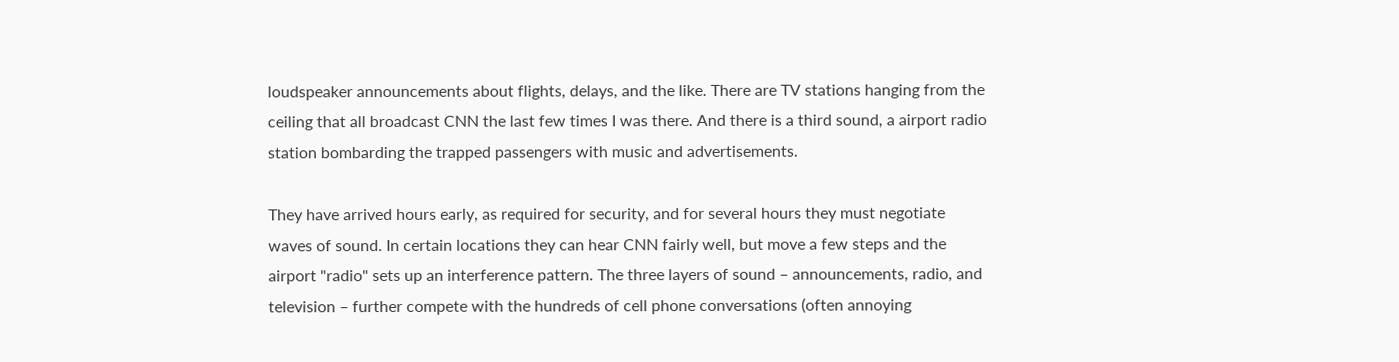loudspeaker announcements about flights, delays, and the like. There are TV stations hanging from the ceiling that all broadcast CNN the last few times I was there. And there is a third sound, a airport radio station bombarding the trapped passengers with music and advertisements.

They have arrived hours early, as required for security, and for several hours they must negotiate waves of sound. In certain locations they can hear CNN fairly well, but move a few steps and the airport "radio" sets up an interference pattern. The three layers of sound – announcements, radio, and television – further compete with the hundreds of cell phone conversations (often annoying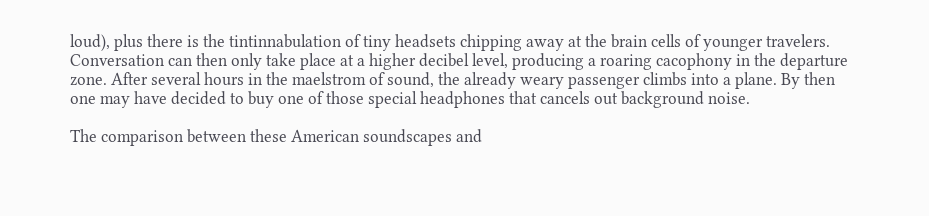loud), plus there is the tintinnabulation of tiny headsets chipping away at the brain cells of younger travelers. Conversation can then only take place at a higher decibel level, producing a roaring cacophony in the departure zone. After several hours in the maelstrom of sound, the already weary passenger climbs into a plane. By then one may have decided to buy one of those special headphones that cancels out background noise.

The comparison between these American soundscapes and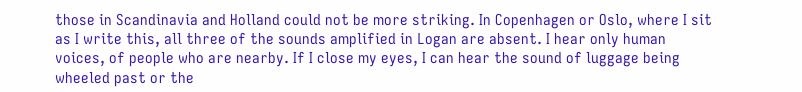those in Scandinavia and Holland could not be more striking. In Copenhagen or Oslo, where I sit as I write this, all three of the sounds amplified in Logan are absent. I hear only human voices, of people who are nearby. If I close my eyes, I can hear the sound of luggage being wheeled past or the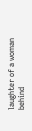laughter of a woman behind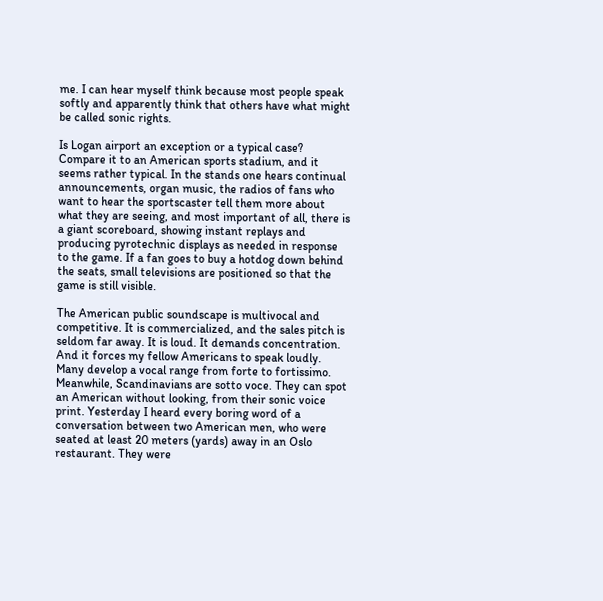me. I can hear myself think because most people speak softly and apparently think that others have what might be called sonic rights.

Is Logan airport an exception or a typical case? Compare it to an American sports stadium, and it seems rather typical. In the stands one hears continual announcements, organ music, the radios of fans who want to hear the sportscaster tell them more about what they are seeing, and most important of all, there is a giant scoreboard, showing instant replays and producing pyrotechnic displays as needed in response to the game. If a fan goes to buy a hotdog down behind the seats, small televisions are positioned so that the game is still visible.

The American public soundscape is multivocal and competitive. It is commercialized, and the sales pitch is seldom far away. It is loud. It demands concentration. And it forces my fellow Americans to speak loudly. Many develop a vocal range from forte to fortissimo. Meanwhile, Scandinavians are sotto voce. They can spot an American without looking, from their sonic voice print. Yesterday I heard every boring word of a conversation between two American men, who were seated at least 20 meters (yards) away in an Oslo restaurant. They were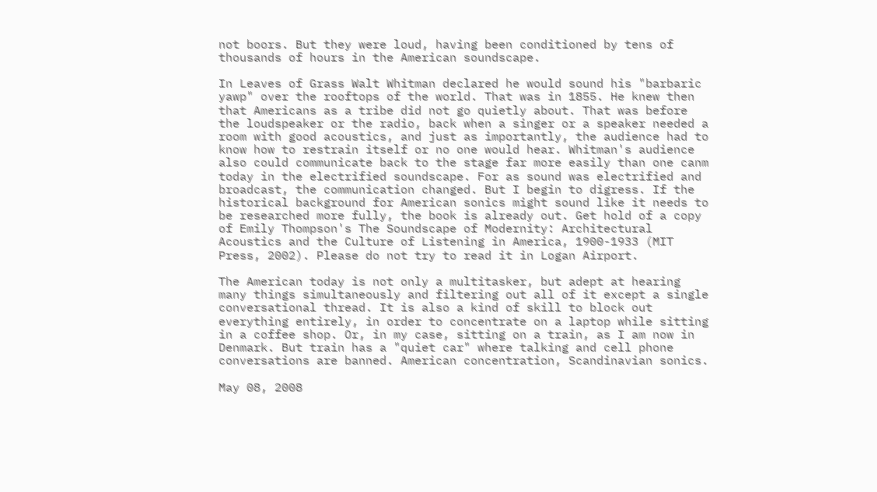not boors. But they were loud, having been conditioned by tens of thousands of hours in the American soundscape.

In Leaves of Grass Walt Whitman declared he would sound his "barbaric yawp" over the rooftops of the world. That was in 1855. He knew then that Americans as a tribe did not go quietly about. That was before the loudspeaker or the radio, back when a singer or a speaker needed a room with good acoustics, and just as importantly, the audience had to know how to restrain itself or no one would hear. Whitman's audience also could communicate back to the stage far more easily than one canm today in the electrified soundscape. For as sound was electrified and broadcast, the communication changed. But I begin to digress. If the historical background for American sonics might sound like it needs to be researched more fully, the book is already out. Get hold of a copy of Emily Thompson's The Soundscape of Modernity: Architectural Acoustics and the Culture of Listening in America, 1900-1933 (MIT Press, 2002). Please do not try to read it in Logan Airport.

The American today is not only a multitasker, but adept at hearing many things simultaneously and filtering out all of it except a single conversational thread. It is also a kind of skill to block out everything entirely, in order to concentrate on a laptop while sitting in a coffee shop. Or, in my case, sitting on a train, as I am now in Denmark. But train has a "quiet car" where talking and cell phone conversations are banned. American concentration, Scandinavian sonics.

May 08, 2008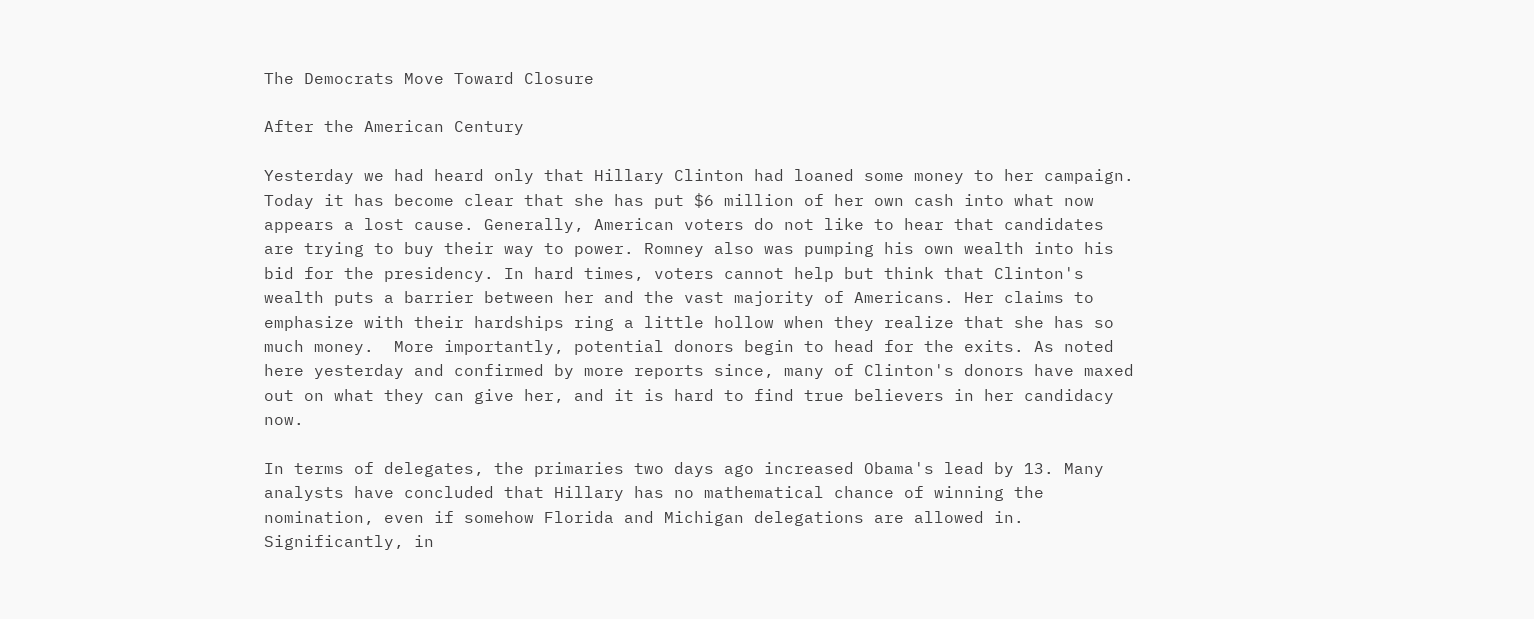The Democrats Move Toward Closure

After the American Century

Yesterday we had heard only that Hillary Clinton had loaned some money to her campaign. Today it has become clear that she has put $6 million of her own cash into what now appears a lost cause. Generally, American voters do not like to hear that candidates are trying to buy their way to power. Romney also was pumping his own wealth into his bid for the presidency. In hard times, voters cannot help but think that Clinton's wealth puts a barrier between her and the vast majority of Americans. Her claims to emphasize with their hardships ring a little hollow when they realize that she has so much money.  More importantly, potential donors begin to head for the exits. As noted here yesterday and confirmed by more reports since, many of Clinton's donors have maxed out on what they can give her, and it is hard to find true believers in her candidacy now.

In terms of delegates, the primaries two days ago increased Obama's lead by 13. Many analysts have concluded that Hillary has no mathematical chance of winning the nomination, even if somehow Florida and Michigan delegations are allowed in. Significantly, in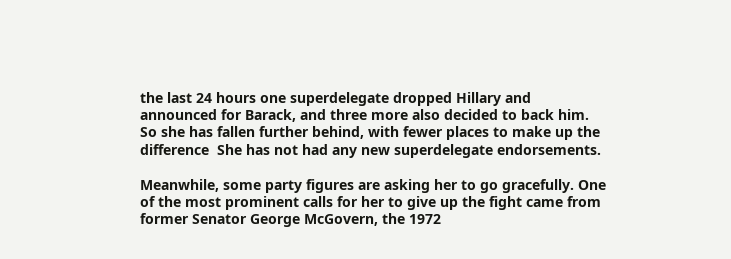the last 24 hours one superdelegate dropped Hillary and announced for Barack, and three more also decided to back him. So she has fallen further behind, with fewer places to make up the difference  She has not had any new superdelegate endorsements.

Meanwhile, some party figures are asking her to go gracefully. One of the most prominent calls for her to give up the fight came from former Senator George McGovern, the 1972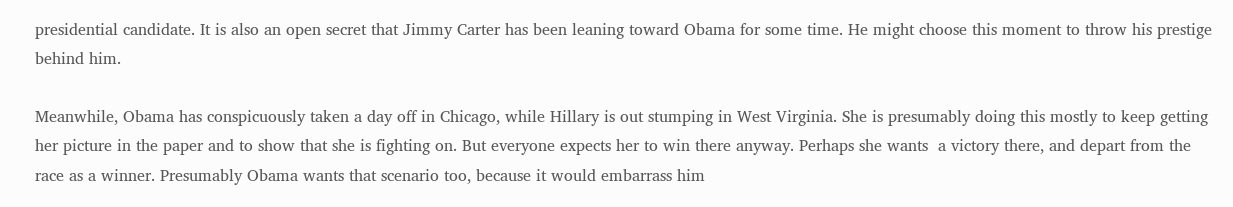presidential candidate. It is also an open secret that Jimmy Carter has been leaning toward Obama for some time. He might choose this moment to throw his prestige behind him.

Meanwhile, Obama has conspicuously taken a day off in Chicago, while Hillary is out stumping in West Virginia. She is presumably doing this mostly to keep getting her picture in the paper and to show that she is fighting on. But everyone expects her to win there anyway. Perhaps she wants  a victory there, and depart from the race as a winner. Presumably Obama wants that scenario too, because it would embarrass him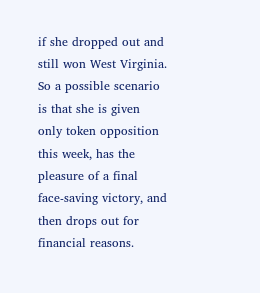if she dropped out and still won West Virginia. So a possible scenario is that she is given only token opposition this week, has the pleasure of a final face-saving victory, and then drops out for financial reasons.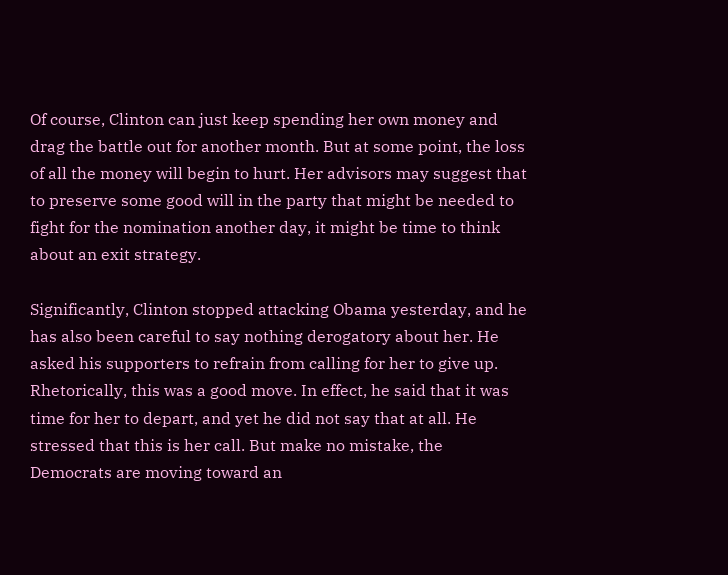Of course, Clinton can just keep spending her own money and drag the battle out for another month. But at some point, the loss of all the money will begin to hurt. Her advisors may suggest that to preserve some good will in the party that might be needed to fight for the nomination another day, it might be time to think about an exit strategy.

Significantly, Clinton stopped attacking Obama yesterday, and he has also been careful to say nothing derogatory about her. He asked his supporters to refrain from calling for her to give up. Rhetorically, this was a good move. In effect, he said that it was time for her to depart, and yet he did not say that at all. He stressed that this is her call. But make no mistake, the Democrats are moving toward an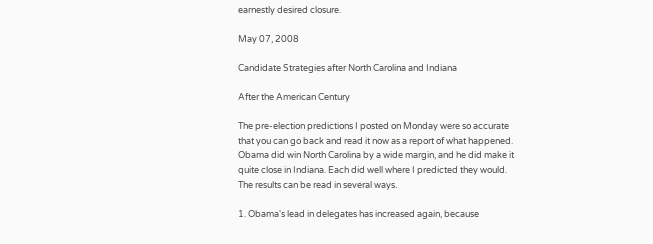earnestly desired closure.

May 07, 2008

Candidate Strategies after North Carolina and Indiana

After the American Century

The pre-election predictions I posted on Monday were so accurate that you can go back and read it now as a report of what happened. Obama did win North Carolina by a wide margin, and he did make it quite close in Indiana. Each did well where I predicted they would. The results can be read in several ways.

1. Obama's lead in delegates has increased again, because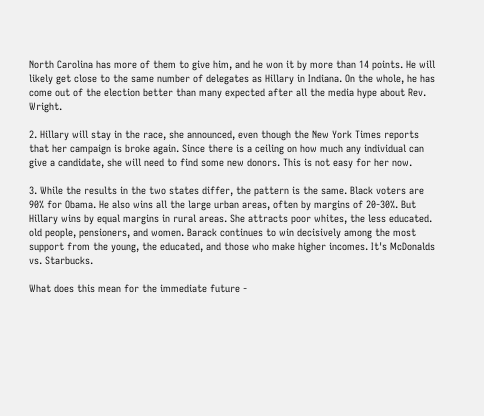North Carolina has more of them to give him, and he won it by more than 14 points. He will likely get close to the same number of delegates as Hillary in Indiana. On the whole, he has come out of the election better than many expected after all the media hype about Rev. Wright.

2. Hillary will stay in the race, she announced, even though the New York Times reports that her campaign is broke again. Since there is a ceiling on how much any individual can give a candidate, she will need to find some new donors. This is not easy for her now.

3. While the results in the two states differ, the pattern is the same. Black voters are 90% for Obama. He also wins all the large urban areas, often by margins of 20-30%. But Hillary wins by equal margins in rural areas. She attracts poor whites, the less educated. old people, pensioners, and women. Barack continues to win decisively among the most support from the young, the educated, and those who make higher incomes. It's McDonalds vs. Starbucks.

What does this mean for the immediate future -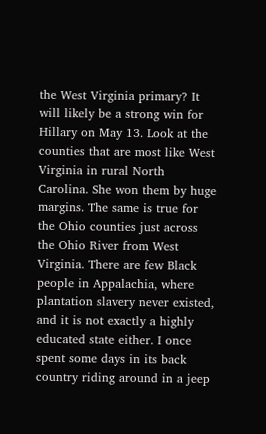the West Virginia primary? It will likely be a strong win for Hillary on May 13. Look at the counties that are most like West Virginia in rural North Carolina. She won them by huge margins. The same is true for the Ohio counties just across the Ohio River from West Virginia. There are few Black people in Appalachia, where plantation slavery never existed, and it is not exactly a highly educated state either. I once spent some days in its back country riding around in a jeep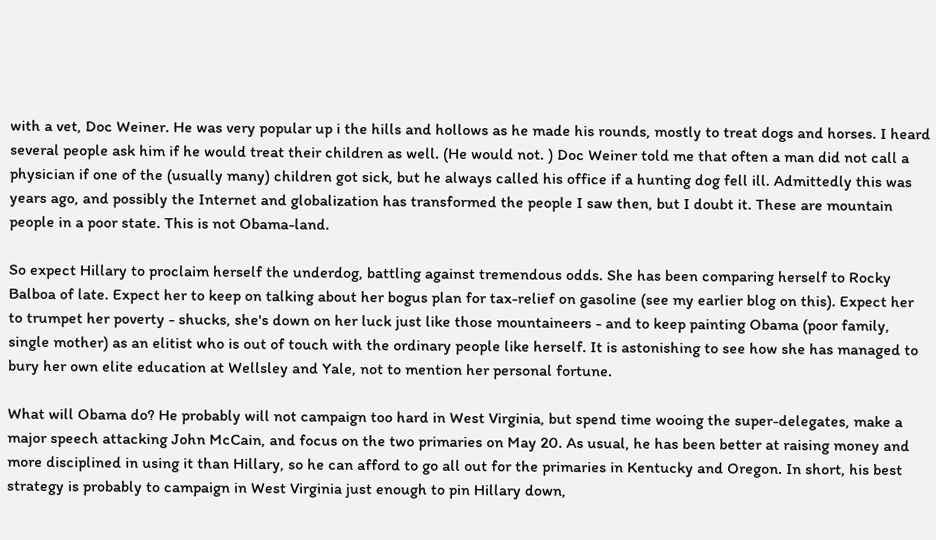with a vet, Doc Weiner. He was very popular up i the hills and hollows as he made his rounds, mostly to treat dogs and horses. I heard several people ask him if he would treat their children as well. (He would not. ) Doc Weiner told me that often a man did not call a physician if one of the (usually many) children got sick, but he always called his office if a hunting dog fell ill. Admittedly this was years ago, and possibly the Internet and globalization has transformed the people I saw then, but I doubt it. These are mountain people in a poor state. This is not Obama-land.

So expect Hillary to proclaim herself the underdog, battling against tremendous odds. She has been comparing herself to Rocky Balboa of late. Expect her to keep on talking about her bogus plan for tax-relief on gasoline (see my earlier blog on this). Expect her to trumpet her poverty - shucks, she's down on her luck just like those mountaineers - and to keep painting Obama (poor family, single mother) as an elitist who is out of touch with the ordinary people like herself. It is astonishing to see how she has managed to bury her own elite education at Wellsley and Yale, not to mention her personal fortune.

What will Obama do? He probably will not campaign too hard in West Virginia, but spend time wooing the super-delegates, make a major speech attacking John McCain, and focus on the two primaries on May 20. As usual, he has been better at raising money and more disciplined in using it than Hillary, so he can afford to go all out for the primaries in Kentucky and Oregon. In short, his best strategy is probably to campaign in West Virginia just enough to pin Hillary down,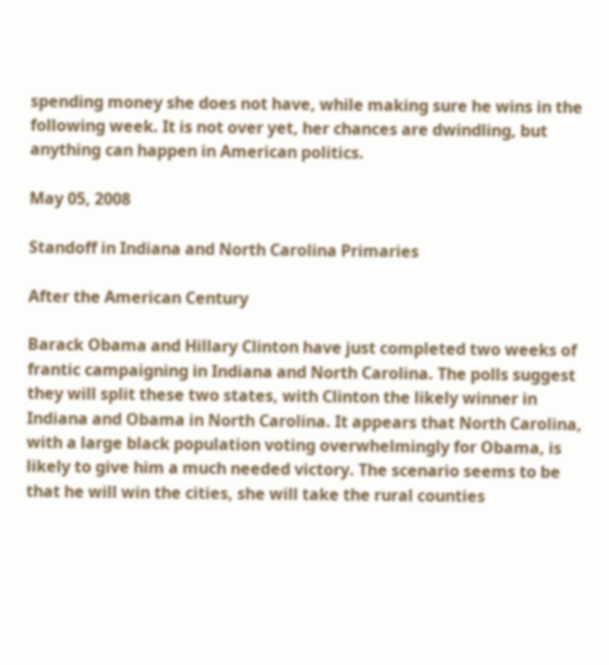spending money she does not have, while making sure he wins in the following week. It is not over yet, her chances are dwindling, but anything can happen in American politics.

May 05, 2008

Standoff in Indiana and North Carolina Primaries

After the American Century

Barack Obama and Hillary Clinton have just completed two weeks of frantic campaigning in Indiana and North Carolina. The polls suggest they will split these two states, with Clinton the likely winner in Indiana and Obama in North Carolina. It appears that North Carolina, with a large black population voting overwhelmingly for Obama, is likely to give him a much needed victory. The scenario seems to be that he will win the cities, she will take the rural counties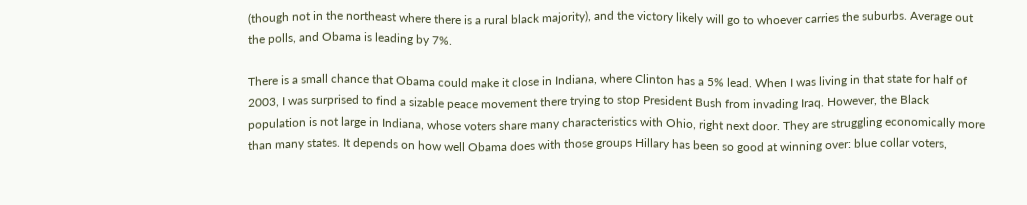(though not in the northeast where there is a rural black majority), and the victory likely will go to whoever carries the suburbs. Average out the polls, and Obama is leading by 7%.

There is a small chance that Obama could make it close in Indiana, where Clinton has a 5% lead. When I was living in that state for half of 2003, I was surprised to find a sizable peace movement there trying to stop President Bush from invading Iraq. However, the Black population is not large in Indiana, whose voters share many characteristics with Ohio, right next door. They are struggling economically more than many states. It depends on how well Obama does with those groups Hillary has been so good at winning over: blue collar voters,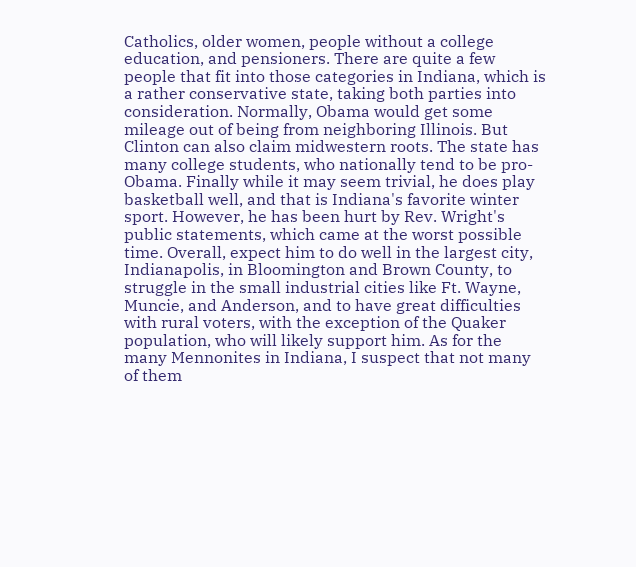Catholics, older women, people without a college education, and pensioners. There are quite a few people that fit into those categories in Indiana, which is a rather conservative state, taking both parties into consideration. Normally, Obama would get some mileage out of being from neighboring Illinois. But Clinton can also claim midwestern roots. The state has many college students, who nationally tend to be pro-Obama. Finally while it may seem trivial, he does play basketball well, and that is Indiana's favorite winter sport. However, he has been hurt by Rev. Wright's public statements, which came at the worst possible time. Overall, expect him to do well in the largest city, Indianapolis, in Bloomington and Brown County, to struggle in the small industrial cities like Ft. Wayne, Muncie, and Anderson, and to have great difficulties with rural voters, with the exception of the Quaker population, who will likely support him. As for the many Mennonites in Indiana, I suspect that not many of them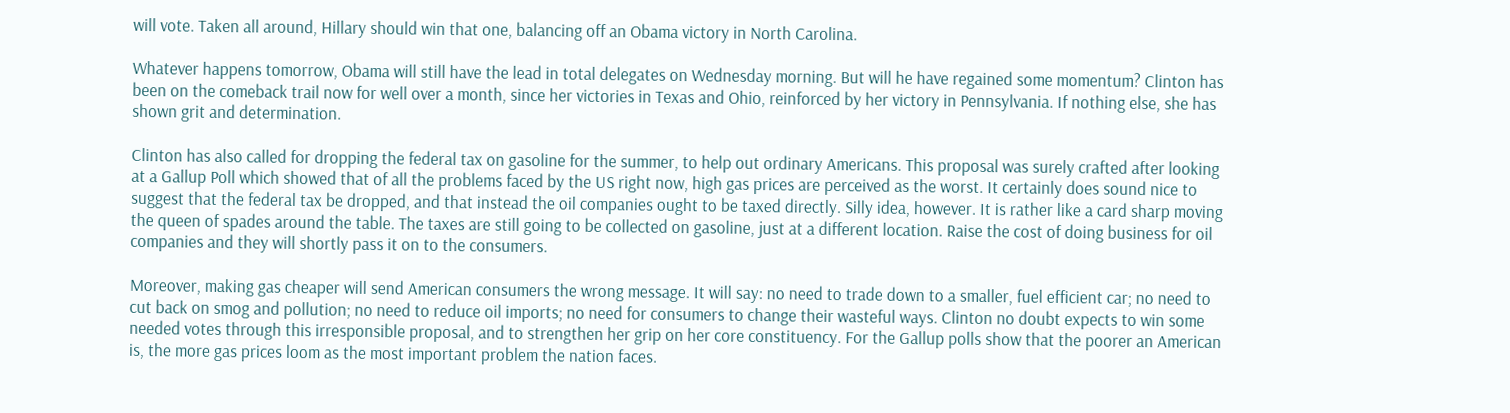will vote. Taken all around, Hillary should win that one, balancing off an Obama victory in North Carolina.

Whatever happens tomorrow, Obama will still have the lead in total delegates on Wednesday morning. But will he have regained some momentum? Clinton has been on the comeback trail now for well over a month, since her victories in Texas and Ohio, reinforced by her victory in Pennsylvania. If nothing else, she has shown grit and determination.

Clinton has also called for dropping the federal tax on gasoline for the summer, to help out ordinary Americans. This proposal was surely crafted after looking at a Gallup Poll which showed that of all the problems faced by the US right now, high gas prices are perceived as the worst. It certainly does sound nice to suggest that the federal tax be dropped, and that instead the oil companies ought to be taxed directly. Silly idea, however. It is rather like a card sharp moving the queen of spades around the table. The taxes are still going to be collected on gasoline, just at a different location. Raise the cost of doing business for oil companies and they will shortly pass it on to the consumers.

Moreover, making gas cheaper will send American consumers the wrong message. It will say: no need to trade down to a smaller, fuel efficient car; no need to cut back on smog and pollution; no need to reduce oil imports; no need for consumers to change their wasteful ways. Clinton no doubt expects to win some needed votes through this irresponsible proposal, and to strengthen her grip on her core constituency. For the Gallup polls show that the poorer an American is, the more gas prices loom as the most important problem the nation faces.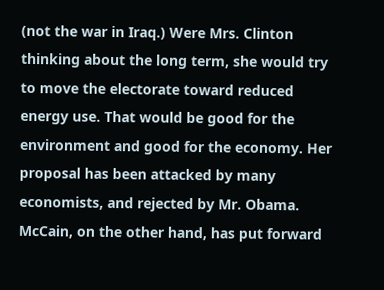(not the war in Iraq.) Were Mrs. Clinton thinking about the long term, she would try to move the electorate toward reduced energy use. That would be good for the environment and good for the economy. Her proposal has been attacked by many economists, and rejected by Mr. Obama. McCain, on the other hand, has put forward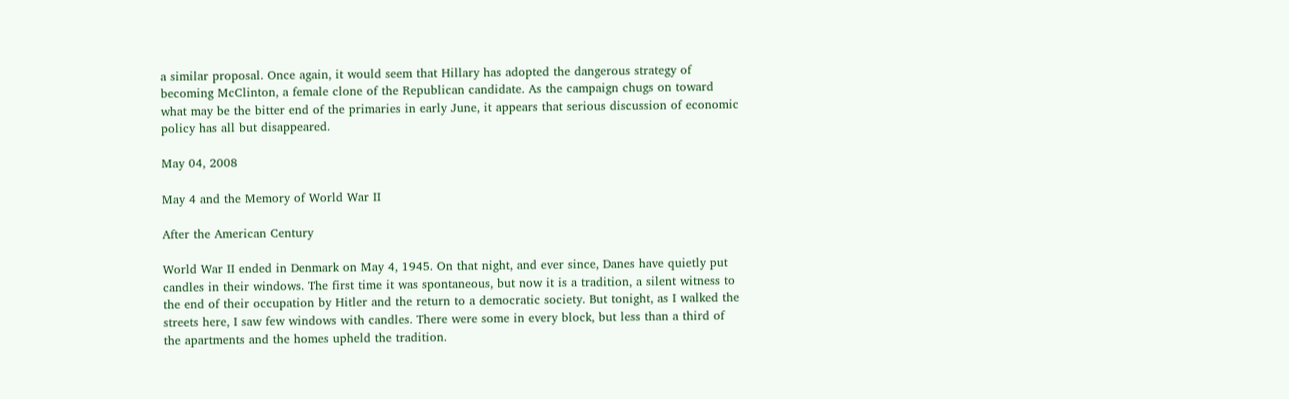a similar proposal. Once again, it would seem that Hillary has adopted the dangerous strategy of becoming McClinton, a female clone of the Republican candidate. As the campaign chugs on toward what may be the bitter end of the primaries in early June, it appears that serious discussion of economic policy has all but disappeared.

May 04, 2008

May 4 and the Memory of World War II

After the American Century

World War II ended in Denmark on May 4, 1945. On that night, and ever since, Danes have quietly put candles in their windows. The first time it was spontaneous, but now it is a tradition, a silent witness to the end of their occupation by Hitler and the return to a democratic society. But tonight, as I walked the streets here, I saw few windows with candles. There were some in every block, but less than a third of the apartments and the homes upheld the tradition.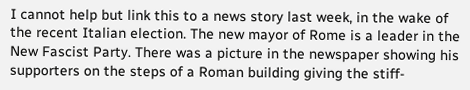I cannot help but link this to a news story last week, in the wake of the recent Italian election. The new mayor of Rome is a leader in the New Fascist Party. There was a picture in the newspaper showing his supporters on the steps of a Roman building giving the stiff-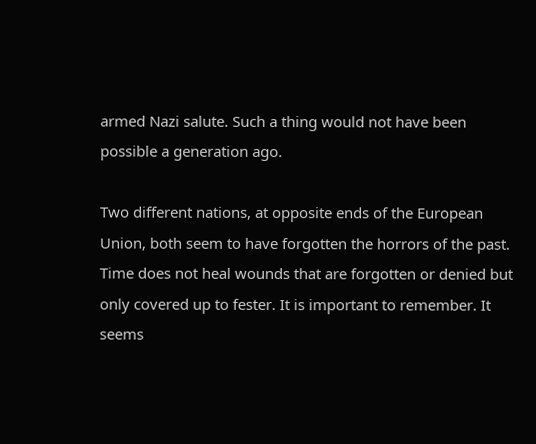armed Nazi salute. Such a thing would not have been possible a generation ago.

Two different nations, at opposite ends of the European Union, both seem to have forgotten the horrors of the past. Time does not heal wounds that are forgotten or denied but only covered up to fester. It is important to remember. It seems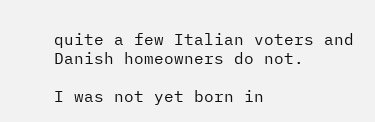quite a few Italian voters and Danish homeowners do not.

I was not yet born in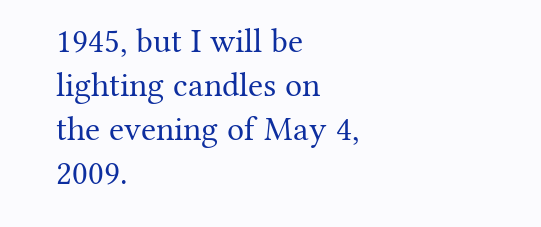1945, but I will be lighting candles on the evening of May 4, 2009.